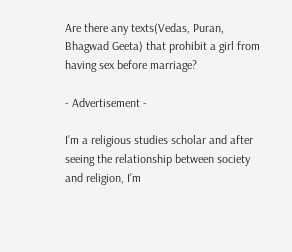Are there any texts(Vedas, Puran, Bhagwad Geeta) that prohibit a girl from having sex before marriage?

- Advertisement -

I’m a religious studies scholar and after seeing the relationship between society and religion, I’m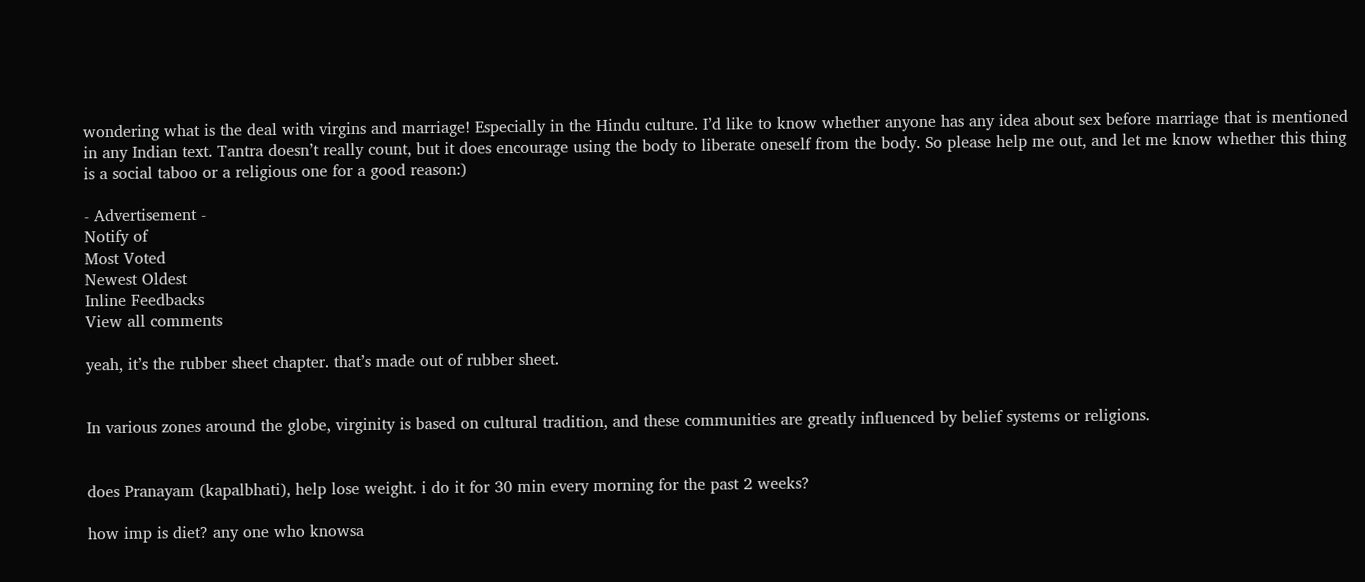wondering what is the deal with virgins and marriage! Especially in the Hindu culture. I’d like to know whether anyone has any idea about sex before marriage that is mentioned in any Indian text. Tantra doesn’t really count, but it does encourage using the body to liberate oneself from the body. So please help me out, and let me know whether this thing is a social taboo or a religious one for a good reason:)

- Advertisement -
Notify of
Most Voted
Newest Oldest
Inline Feedbacks
View all comments

yeah, it’s the rubber sheet chapter. that’s made out of rubber sheet.


In various zones around the globe, virginity is based on cultural tradition, and these communities are greatly influenced by belief systems or religions.


does Pranayam (kapalbhati), help lose weight. i do it for 30 min every morning for the past 2 weeks?

how imp is diet? any one who knowsa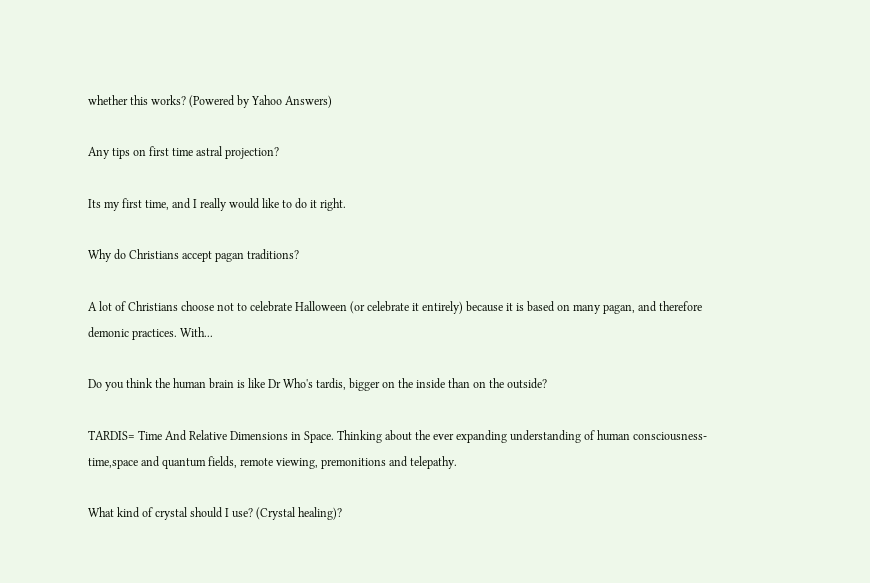whether this works? (Powered by Yahoo Answers)

Any tips on first time astral projection?

Its my first time, and I really would like to do it right.

Why do Christians accept pagan traditions?

A lot of Christians choose not to celebrate Halloween (or celebrate it entirely) because it is based on many pagan, and therefore demonic practices. With...

Do you think the human brain is like Dr Who's tardis, bigger on the inside than on the outside?

TARDIS= Time And Relative Dimensions in Space. Thinking about the ever expanding understanding of human consciousness-time,space and quantum fields, remote viewing, premonitions and telepathy.

What kind of crystal should I use? (Crystal healing)?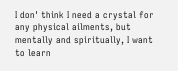I don' think I need a crystal for any physical ailments, but mentally and spiritually, I want to learn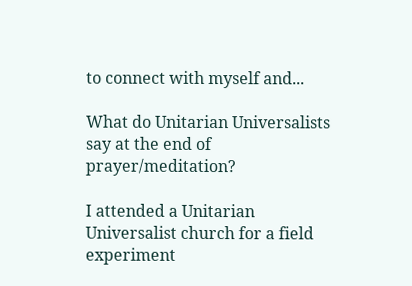to connect with myself and...

What do Unitarian Universalists say at the end of prayer/meditation?

I attended a Unitarian Universalist church for a field experiment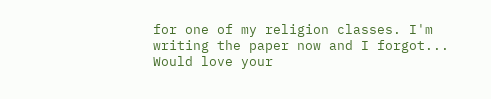for one of my religion classes. I'm writing the paper now and I forgot...
Would love your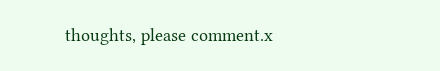thoughts, please comment.x